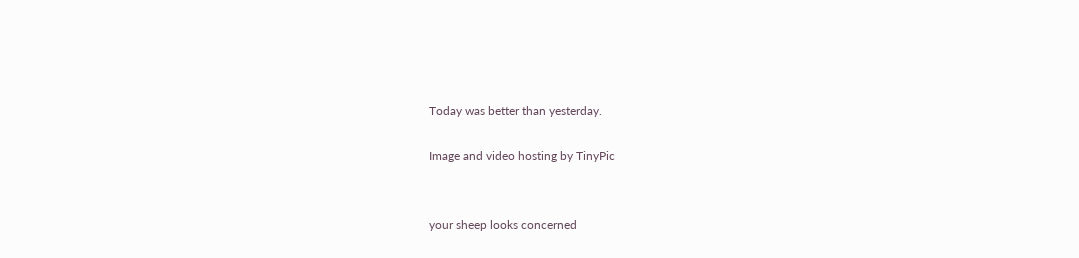Today was better than yesterday.

Image and video hosting by TinyPic


your sheep looks concerned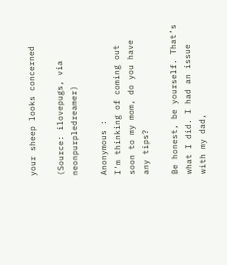your sheep looks concerned

(Source: ilovepugs, via neonpurpledreamer)

Anonymous :
I'm thinking of coming out soon to my mom, do you have any tips?

Be honest, be yourself. That’s what I did. I had an issue with my dad,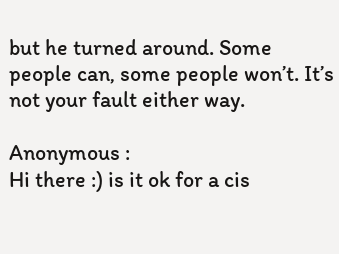but he turned around. Some people can, some people won’t. It’s not your fault either way.

Anonymous :
Hi there :) is it ok for a cis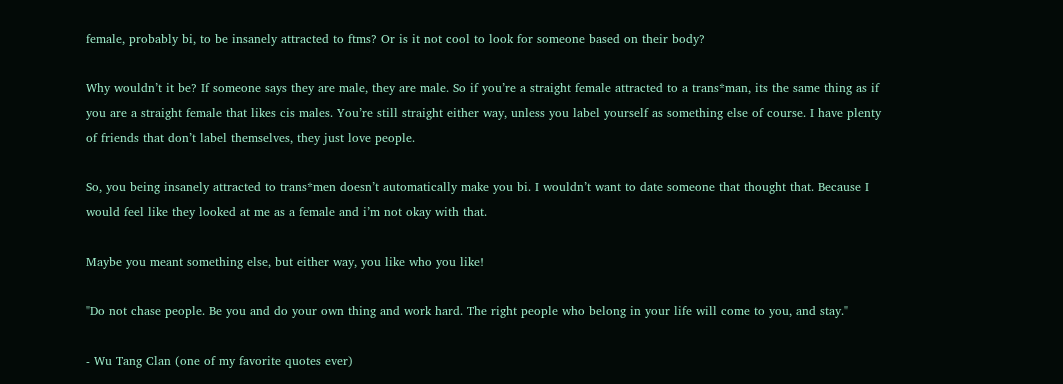female, probably bi, to be insanely attracted to ftms? Or is it not cool to look for someone based on their body?

Why wouldn’t it be? If someone says they are male, they are male. So if you’re a straight female attracted to a trans*man, its the same thing as if you are a straight female that likes cis males. You’re still straight either way, unless you label yourself as something else of course. I have plenty of friends that don’t label themselves, they just love people.

So, you being insanely attracted to trans*men doesn’t automatically make you bi. I wouldn’t want to date someone that thought that. Because I would feel like they looked at me as a female and i’m not okay with that.

Maybe you meant something else, but either way, you like who you like!

"Do not chase people. Be you and do your own thing and work hard. The right people who belong in your life will come to you, and stay."

- Wu Tang Clan (one of my favorite quotes ever)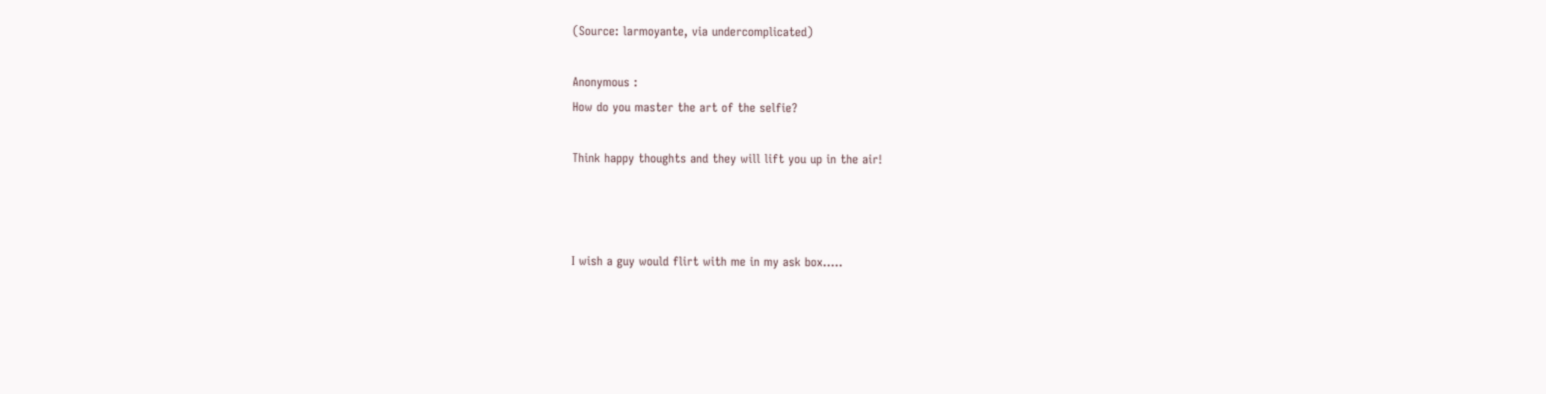(Source: larmoyante, via undercomplicated)

Anonymous :
How do you master the art of the selfie?

Think happy thoughts and they will lift you up in the air!



I wish a guy would flirt with me in my ask box…..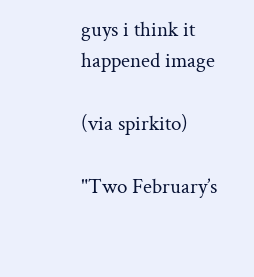guys i think it happened image

(via spirkito)

"Two February’s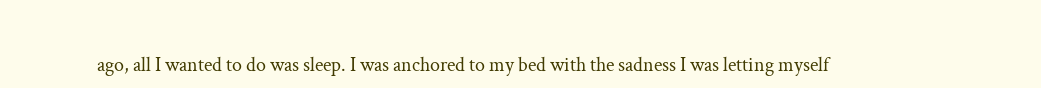ago, all I wanted to do was sleep. I was anchored to my bed with the sadness I was letting myself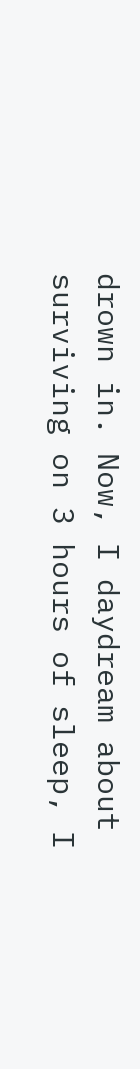drown in. Now, I daydream about surviving on 3 hours of sleep, I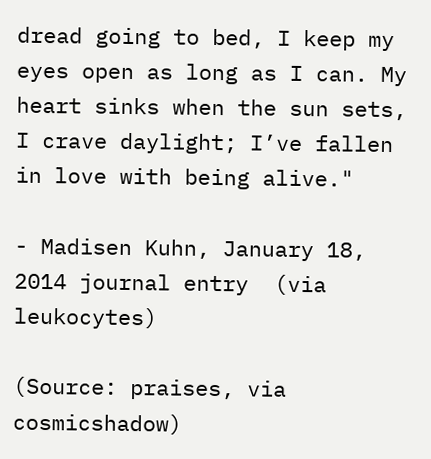dread going to bed, I keep my eyes open as long as I can. My heart sinks when the sun sets, I crave daylight; I’ve fallen in love with being alive."

- Madisen Kuhn, January 18, 2014 journal entry  (via leukocytes)

(Source: praises, via cosmicshadow)